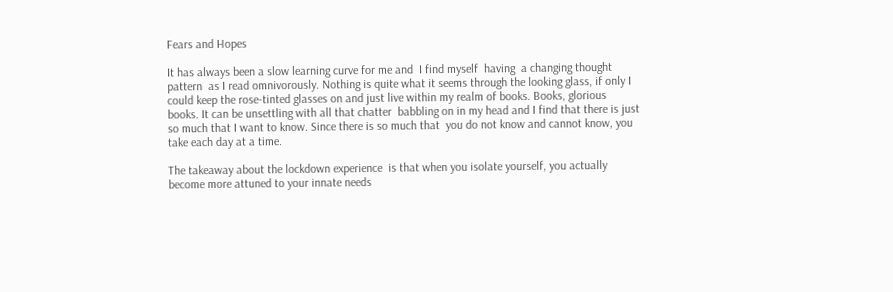Fears and Hopes

It has always been a slow learning curve for me and  I find myself  having  a changing thought pattern  as I read omnivorously. Nothing is quite what it seems through the looking glass, if only I could keep the rose-tinted glasses on and just live within my realm of books. Books, glorious books. It can be unsettling with all that chatter  babbling on in my head and I find that there is just so much that I want to know. Since there is so much that  you do not know and cannot know, you take each day at a time.

The takeaway about the lockdown experience  is that when you isolate yourself, you actually become more attuned to your innate needs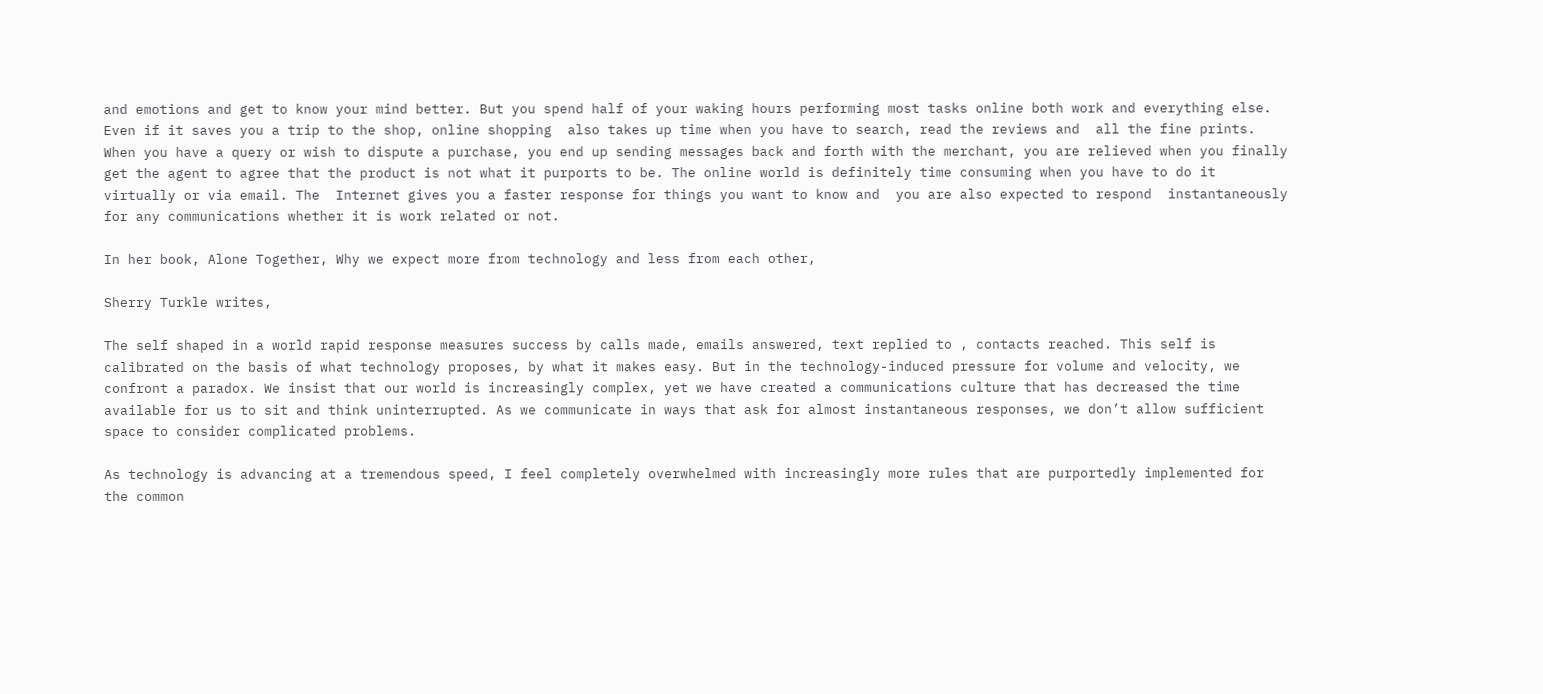and emotions and get to know your mind better. But you spend half of your waking hours performing most tasks online both work and everything else. Even if it saves you a trip to the shop, online shopping  also takes up time when you have to search, read the reviews and  all the fine prints. When you have a query or wish to dispute a purchase, you end up sending messages back and forth with the merchant, you are relieved when you finally get the agent to agree that the product is not what it purports to be. The online world is definitely time consuming when you have to do it virtually or via email. The  Internet gives you a faster response for things you want to know and  you are also expected to respond  instantaneously for any communications whether it is work related or not.

In her book, Alone Together, Why we expect more from technology and less from each other,

Sherry Turkle writes,

The self shaped in a world rapid response measures success by calls made, emails answered, text replied to , contacts reached. This self is calibrated on the basis of what technology proposes, by what it makes easy. But in the technology-induced pressure for volume and velocity, we confront a paradox. We insist that our world is increasingly complex, yet we have created a communications culture that has decreased the time available for us to sit and think uninterrupted. As we communicate in ways that ask for almost instantaneous responses, we don’t allow sufficient space to consider complicated problems.

As technology is advancing at a tremendous speed, I feel completely overwhelmed with increasingly more rules that are purportedly implemented for the common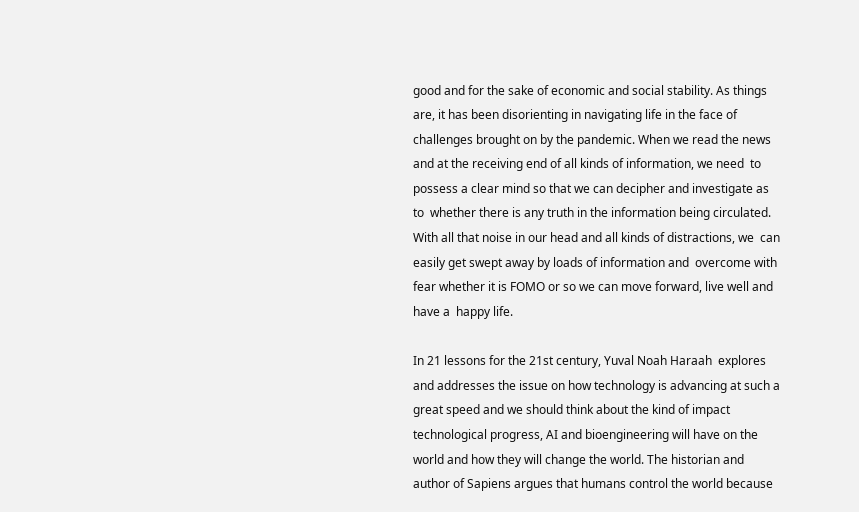good and for the sake of economic and social stability. As things are, it has been disorienting in navigating life in the face of  challenges brought on by the pandemic. When we read the news and at the receiving end of all kinds of information, we need  to possess a clear mind so that we can decipher and investigate as to  whether there is any truth in the information being circulated.  With all that noise in our head and all kinds of distractions, we  can easily get swept away by loads of information and  overcome with fear whether it is FOMO or so we can move forward, live well and have a  happy life.

In 21 lessons for the 21st century, Yuval Noah Haraah  explores and addresses the issue on how technology is advancing at such a great speed and we should think about the kind of impact technological progress, AI and bioengineering will have on the world and how they will change the world. The historian and author of Sapiens argues that humans control the world because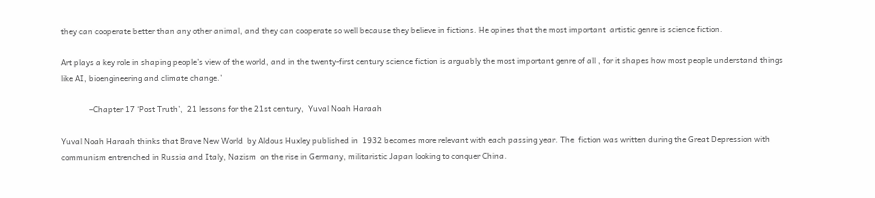they can cooperate better than any other animal, and they can cooperate so well because they believe in fictions. He opines that the most important  artistic genre is science fiction.

Art plays a key role in shaping people’s view of the world, and in the twenty-first century science fiction is arguably the most important genre of all , for it shapes how most people understand things like AI, bioengineering and climate change.’

              –Chapter 17 ‘Post Truth’,  21 lessons for the 21st century,  Yuval Noah Haraah

Yuval Noah Haraah thinks that Brave New World  by Aldous Huxley published in  1932 becomes more relevant with each passing year. The  fiction was written during the Great Depression with communism entrenched in Russia and Italy, Nazism  on the rise in Germany, militaristic Japan looking to conquer China.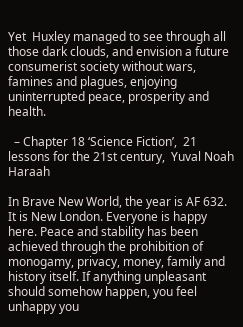Yet  Huxley managed to see through all those dark clouds, and envision a future consumerist society without wars, famines and plagues, enjoying uninterrupted peace, prosperity and health.

  – Chapter 18 ‘Science Fiction’,  21 lessons for the 21st century,  Yuval Noah Haraah

In Brave New World, the year is AF 632. It is New London. Everyone is happy here. Peace and stability has been achieved through the prohibition of monogamy, privacy, money, family and history itself. If anything unpleasant should somehow happen, you feel unhappy you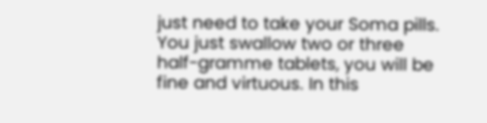just need to take your Soma pills. You just swallow two or three half-gramme tablets, you will be fine and virtuous. In this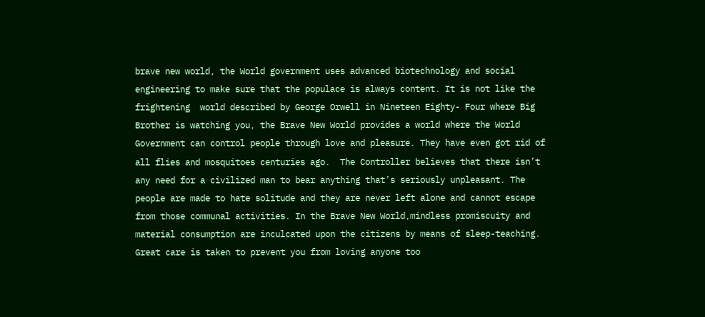brave new world, the World government uses advanced biotechnology and social engineering to make sure that the populace is always content. It is not like the frightening  world described by George Orwell in Nineteen Eighty- Four where Big Brother is watching you, the Brave New World provides a world where the World Government can control people through love and pleasure. They have even got rid of all flies and mosquitoes centuries ago.  The Controller believes that there isn’t any need for a civilized man to bear anything that’s seriously unpleasant. The people are made to hate solitude and they are never left alone and cannot escape from those communal activities. In the Brave New World,mindless promiscuity and material consumption are inculcated upon the citizens by means of sleep-teaching. Great care is taken to prevent you from loving anyone too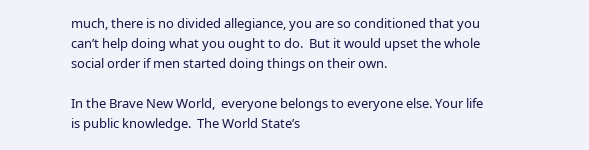much, there is no divided allegiance, you are so conditioned that you can’t help doing what you ought to do.  But it would upset the whole social order if men started doing things on their own.

In the Brave New World,  everyone belongs to everyone else. Your life is public knowledge.  The World State’s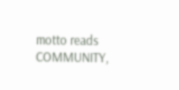motto reads COMMUNITY,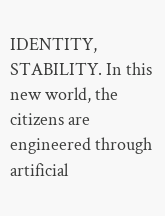IDENTITY, STABILITY. In this new world, the citizens are engineered through artificial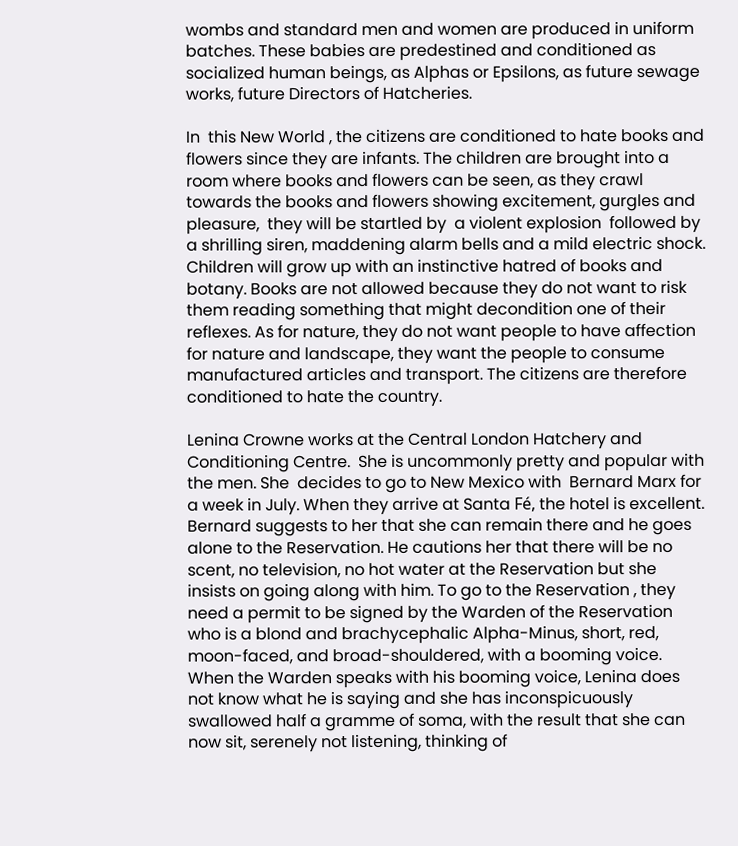wombs and standard men and women are produced in uniform batches. These babies are predestined and conditioned as socialized human beings, as Alphas or Epsilons, as future sewage works, future Directors of Hatcheries.

In  this New World , the citizens are conditioned to hate books and flowers since they are infants. The children are brought into a room where books and flowers can be seen, as they crawl towards the books and flowers showing excitement, gurgles and pleasure,  they will be startled by  a violent explosion  followed by a shrilling siren, maddening alarm bells and a mild electric shock. Children will grow up with an instinctive hatred of books and botany. Books are not allowed because they do not want to risk them reading something that might decondition one of their reflexes. As for nature, they do not want people to have affection for nature and landscape, they want the people to consume manufactured articles and transport. The citizens are therefore conditioned to hate the country.

Lenina Crowne works at the Central London Hatchery and Conditioning Centre.  She is uncommonly pretty and popular with the men. She  decides to go to New Mexico with  Bernard Marx for a week in July. When they arrive at Santa Fé, the hotel is excellent. Bernard suggests to her that she can remain there and he goes alone to the Reservation. He cautions her that there will be no scent, no television, no hot water at the Reservation but she insists on going along with him. To go to the Reservation , they need a permit to be signed by the Warden of the Reservation who is a blond and brachycephalic Alpha-Minus, short, red, moon-faced, and broad-shouldered, with a booming voice. When the Warden speaks with his booming voice, Lenina does not know what he is saying and she has inconspicuously swallowed half a gramme of soma, with the result that she can now sit, serenely not listening, thinking of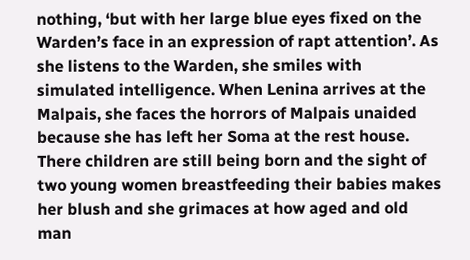nothing, ‘but with her large blue eyes fixed on the Warden’s face in an expression of rapt attention’. As she listens to the Warden, she smiles with simulated intelligence. When Lenina arrives at the Malpais, she faces the horrors of Malpais unaided because she has left her Soma at the rest house.  There children are still being born and the sight of two young women breastfeeding their babies makes her blush and she grimaces at how aged and old man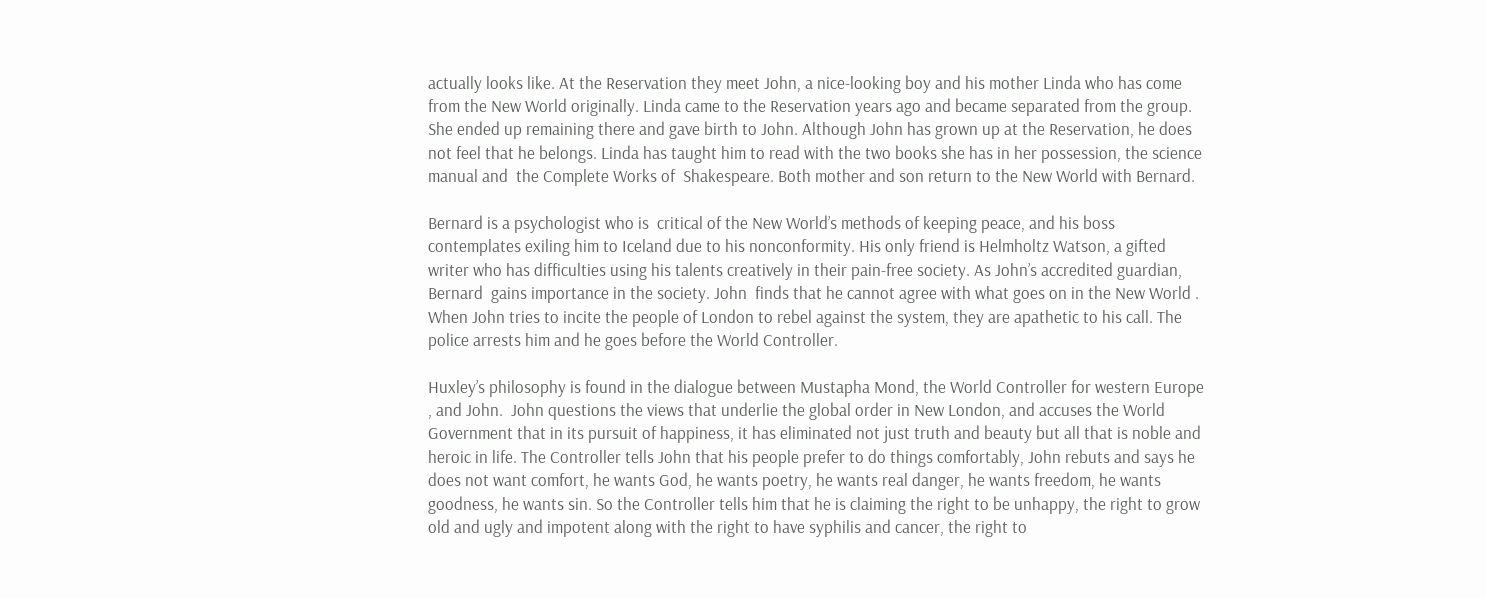actually looks like. At the Reservation they meet John, a nice-looking boy and his mother Linda who has come from the New World originally. Linda came to the Reservation years ago and became separated from the group. She ended up remaining there and gave birth to John. Although John has grown up at the Reservation, he does not feel that he belongs. Linda has taught him to read with the two books she has in her possession, the science manual and  the Complete Works of  Shakespeare. Both mother and son return to the New World with Bernard.

Bernard is a psychologist who is  critical of the New World’s methods of keeping peace, and his boss contemplates exiling him to Iceland due to his nonconformity. His only friend is Helmholtz Watson, a gifted writer who has difficulties using his talents creatively in their pain-free society. As John’s accredited guardian, Bernard  gains importance in the society. John  finds that he cannot agree with what goes on in the New World . When John tries to incite the people of London to rebel against the system, they are apathetic to his call. The police arrests him and he goes before the World Controller.

Huxley’s philosophy is found in the dialogue between Mustapha Mond, the World Controller for western Europe , and John.  John questions the views that underlie the global order in New London, and accuses the World Government that in its pursuit of happiness, it has eliminated not just truth and beauty but all that is noble and heroic in life. The Controller tells John that his people prefer to do things comfortably, John rebuts and says he does not want comfort, he wants God, he wants poetry, he wants real danger, he wants freedom, he wants goodness, he wants sin. So the Controller tells him that he is claiming the right to be unhappy, the right to grow old and ugly and impotent along with the right to have syphilis and cancer, the right to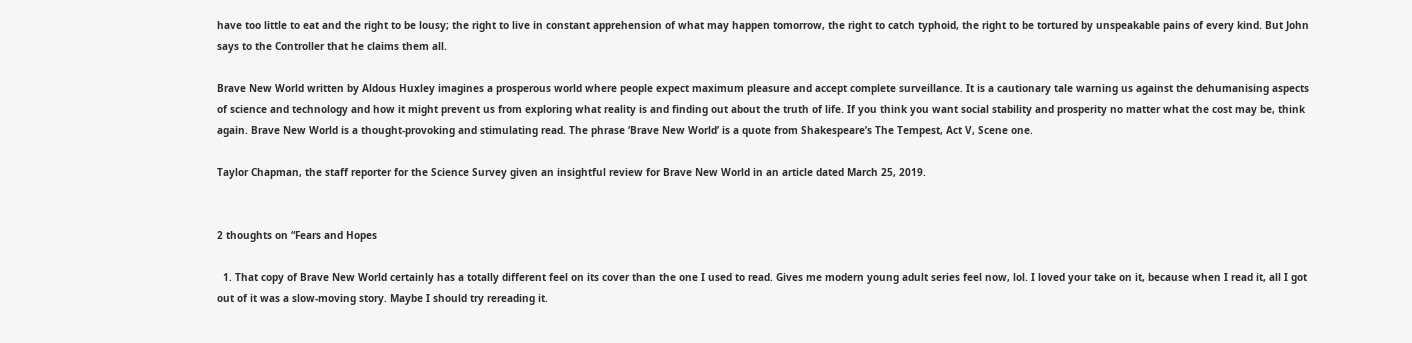have too little to eat and the right to be lousy; the right to live in constant apprehension of what may happen tomorrow, the right to catch typhoid, the right to be tortured by unspeakable pains of every kind. But John says to the Controller that he claims them all.

Brave New World written by Aldous Huxley imagines a prosperous world where people expect maximum pleasure and accept complete surveillance. It is a cautionary tale warning us against the dehumanising aspects of science and technology and how it might prevent us from exploring what reality is and finding out about the truth of life. If you think you want social stability and prosperity no matter what the cost may be, think again. Brave New World is a thought-provoking and stimulating read. The phrase ‘Brave New World’ is a quote from Shakespeare’s The Tempest, Act V, Scene one.

Taylor Chapman, the staff reporter for the Science Survey given an insightful review for Brave New World in an article dated March 25, 2019.


2 thoughts on “Fears and Hopes

  1. That copy of Brave New World certainly has a totally different feel on its cover than the one I used to read. Gives me modern young adult series feel now, lol. I loved your take on it, because when I read it, all I got out of it was a slow-moving story. Maybe I should try rereading it.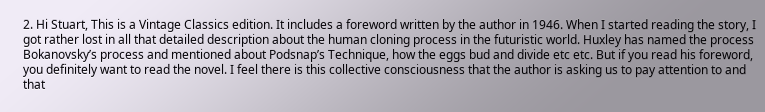2. Hi Stuart, This is a Vintage Classics edition. It includes a foreword written by the author in 1946. When I started reading the story, I got rather lost in all that detailed description about the human cloning process in the futuristic world. Huxley has named the process Bokanovsky’s process and mentioned about Podsnap’s Technique, how the eggs bud and divide etc etc. But if you read his foreword, you definitely want to read the novel. I feel there is this collective consciousness that the author is asking us to pay attention to and that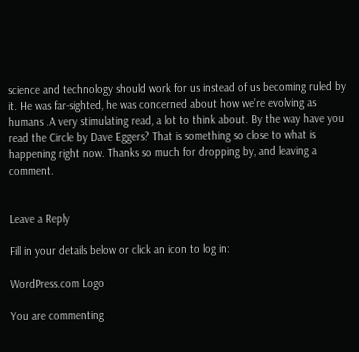science and technology should work for us instead of us becoming ruled by it. He was far-sighted, he was concerned about how we’re evolving as humans .A very stimulating read, a lot to think about. By the way have you read the Circle by Dave Eggers? That is something so close to what is happening right now. Thanks so much for dropping by, and leaving a comment.


Leave a Reply

Fill in your details below or click an icon to log in:

WordPress.com Logo

You are commenting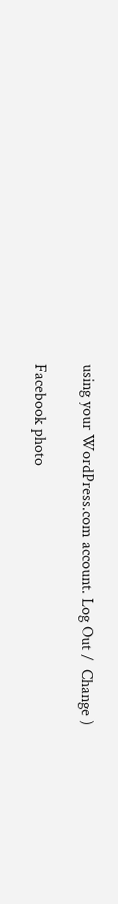using your WordPress.com account. Log Out /  Change )

Facebook photo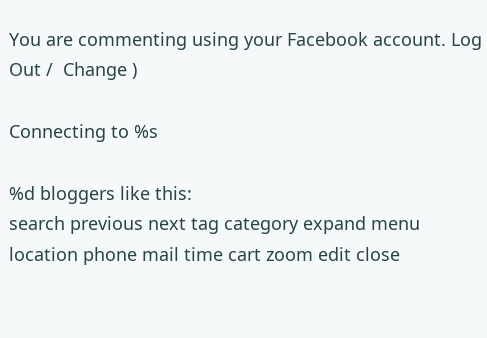You are commenting using your Facebook account. Log Out /  Change )

Connecting to %s

%d bloggers like this:
search previous next tag category expand menu location phone mail time cart zoom edit close